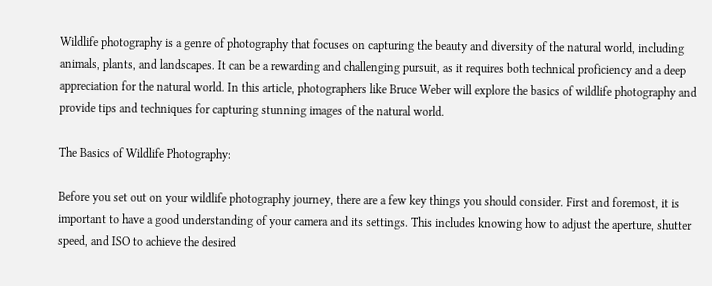Wildlife photography is a genre of photography that focuses on capturing the beauty and diversity of the natural world, including animals, plants, and landscapes. It can be a rewarding and challenging pursuit, as it requires both technical proficiency and a deep appreciation for the natural world. In this article, photographers like Bruce Weber will explore the basics of wildlife photography and provide tips and techniques for capturing stunning images of the natural world.

The Basics of Wildlife Photography:

Before you set out on your wildlife photography journey, there are a few key things you should consider. First and foremost, it is important to have a good understanding of your camera and its settings. This includes knowing how to adjust the aperture, shutter speed, and ISO to achieve the desired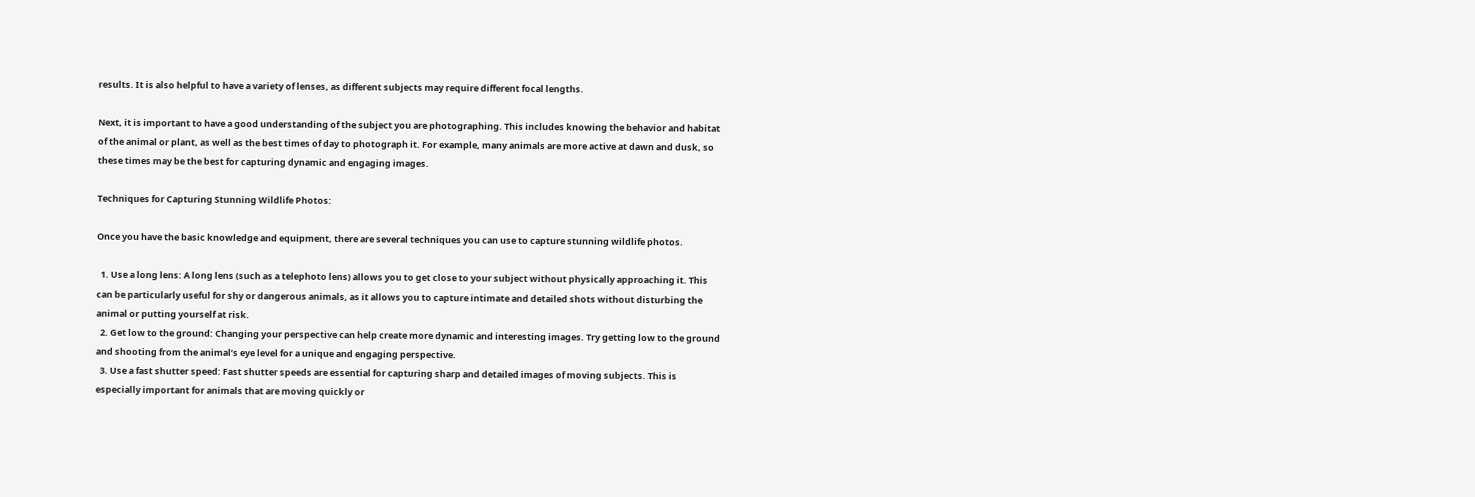results. It is also helpful to have a variety of lenses, as different subjects may require different focal lengths.

Next, it is important to have a good understanding of the subject you are photographing. This includes knowing the behavior and habitat of the animal or plant, as well as the best times of day to photograph it. For example, many animals are more active at dawn and dusk, so these times may be the best for capturing dynamic and engaging images.

Techniques for Capturing Stunning Wildlife Photos:

Once you have the basic knowledge and equipment, there are several techniques you can use to capture stunning wildlife photos.

  1. Use a long lens: A long lens (such as a telephoto lens) allows you to get close to your subject without physically approaching it. This can be particularly useful for shy or dangerous animals, as it allows you to capture intimate and detailed shots without disturbing the animal or putting yourself at risk.
  2. Get low to the ground: Changing your perspective can help create more dynamic and interesting images. Try getting low to the ground and shooting from the animal’s eye level for a unique and engaging perspective.
  3. Use a fast shutter speed: Fast shutter speeds are essential for capturing sharp and detailed images of moving subjects. This is especially important for animals that are moving quickly or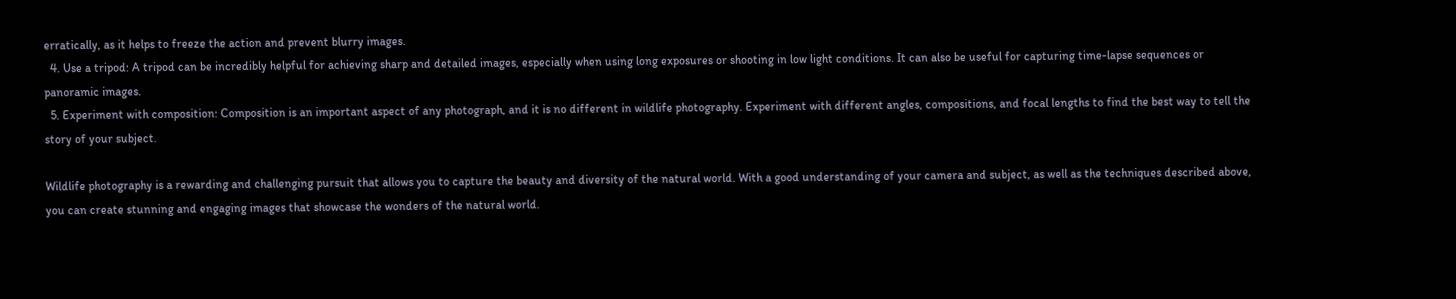erratically, as it helps to freeze the action and prevent blurry images.
  4. Use a tripod: A tripod can be incredibly helpful for achieving sharp and detailed images, especially when using long exposures or shooting in low light conditions. It can also be useful for capturing time-lapse sequences or panoramic images.
  5. Experiment with composition: Composition is an important aspect of any photograph, and it is no different in wildlife photography. Experiment with different angles, compositions, and focal lengths to find the best way to tell the story of your subject.

Wildlife photography is a rewarding and challenging pursuit that allows you to capture the beauty and diversity of the natural world. With a good understanding of your camera and subject, as well as the techniques described above, you can create stunning and engaging images that showcase the wonders of the natural world.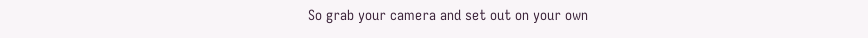So grab your camera and set out on your own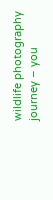wildlife photography journey – you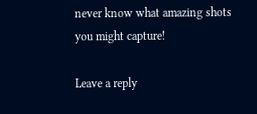never know what amazing shots you might capture!

Leave a reply